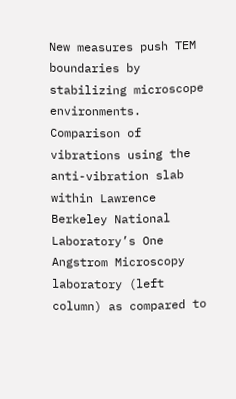New measures push TEM boundaries by stabilizing microscope environments.
Comparison of vibrations using the anti-vibration slab within Lawrence Berkeley National Laboratory’s One Angstrom Microscopy laboratory (left column) as compared to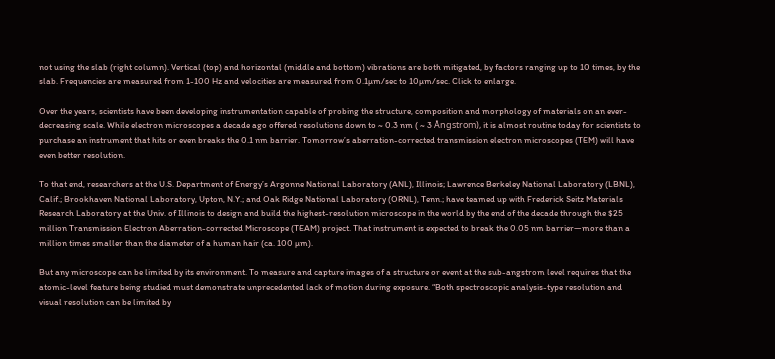not using the slab (right column). Vertical (top) and horizontal (middle and bottom) vibrations are both mitigated, by factors ranging up to 10 times, by the slab. Frequencies are measured from 1-100 Hz and velocities are measured from 0.1µm/sec to 10µm/sec. Click to enlarge.

Over the years, scientists have been developing instrumentation capable of probing the structure, composition and morphology of materials on an ever-decreasing scale. While electron microscopes a decade ago offered resolutions down to ~ 0.3 nm ( ~ 3 Ångstrom), it is almost routine today for scientists to purchase an instrument that hits or even breaks the 0.1 nm barrier. Tomorrow’s aberration-corrected transmission electron microscopes (TEM) will have even better resolution.

To that end, researchers at the U.S. Department of Energy’s Argonne National Laboratory (ANL), Illinois; Lawrence Berkeley National Laboratory (LBNL), Calif.; Brookhaven National Laboratory, Upton, N.Y.; and Oak Ridge National Laboratory (ORNL), Tenn.; have teamed up with Frederick Seitz Materials Research Laboratory at the Univ. of Illinois to design and build the highest-resolution microscope in the world by the end of the decade through the $25 million Transmission Electron Aberration-corrected Microscope (TEAM) project. That instrument is expected to break the 0.05 nm barrier—more than a million times smaller than the diameter of a human hair (ca. 100 µm).

But any microscope can be limited by its environment. To measure and capture images of a structure or event at the sub-angstrom level requires that the atomic-level feature being studied must demonstrate unprecedented lack of motion during exposure. “Both spectroscopic analysis-type resolution and visual resolution can be limited by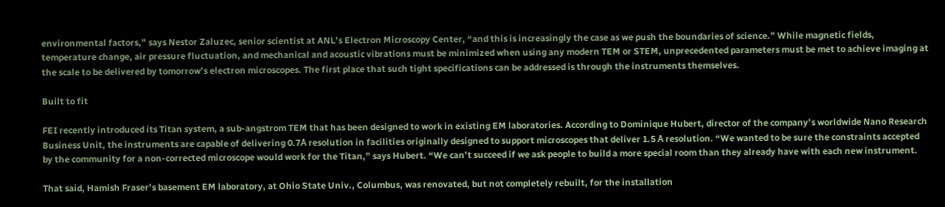environmental factors,” says Nestor Zaluzec, senior scientist at ANL’s Electron Microscopy Center, “and this is increasingly the case as we push the boundaries of science.” While magnetic fields, temperature change, air pressure fluctuation, and mechanical and acoustic vibrations must be minimized when using any modern TEM or STEM, unprecedented parameters must be met to achieve imaging at the scale to be delivered by tomorrow’s electron microscopes. The first place that such tight specifications can be addressed is through the instruments themselves.

Built to fit

FEI recently introduced its Titan system, a sub-angstrom TEM that has been designed to work in existing EM laboratories. According to Dominique Hubert, director of the company’s worldwide Nano Research Business Unit, the instruments are capable of delivering 0.7Å resolution in facilities originally designed to support microscopes that deliver 1.5 Å resolution. “We wanted to be sure the constraints accepted by the community for a non-corrected microscope would work for the Titan,” says Hubert. “We can’t succeed if we ask people to build a more special room than they already have with each new instrument.

That said, Hamish Fraser’s basement EM laboratory, at Ohio State Univ., Columbus, was renovated, but not completely rebuilt, for the installation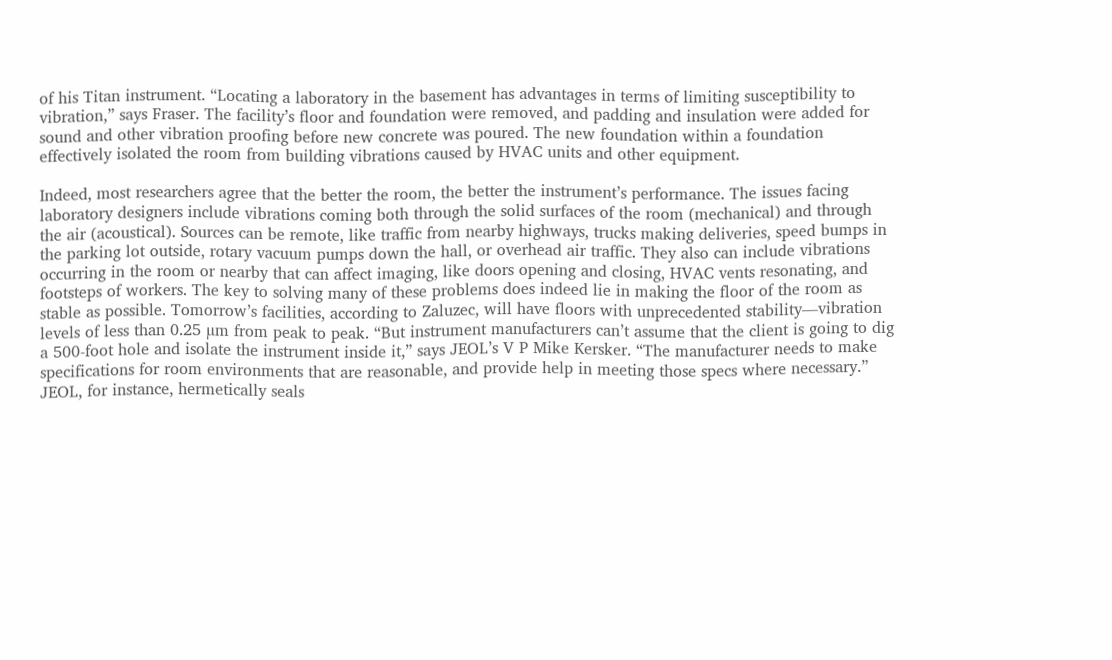of his Titan instrument. “Locating a laboratory in the basement has advantages in terms of limiting susceptibility to vibration,” says Fraser. The facility’s floor and foundation were removed, and padding and insulation were added for sound and other vibration proofing before new concrete was poured. The new foundation within a foundation effectively isolated the room from building vibrations caused by HVAC units and other equipment.

Indeed, most researchers agree that the better the room, the better the instrument’s performance. The issues facing laboratory designers include vibrations coming both through the solid surfaces of the room (mechanical) and through the air (acoustical). Sources can be remote, like traffic from nearby highways, trucks making deliveries, speed bumps in the parking lot outside, rotary vacuum pumps down the hall, or overhead air traffic. They also can include vibrations occurring in the room or nearby that can affect imaging, like doors opening and closing, HVAC vents resonating, and footsteps of workers. The key to solving many of these problems does indeed lie in making the floor of the room as stable as possible. Tomorrow’s facilities, according to Zaluzec, will have floors with unprecedented stability—vibration levels of less than 0.25 µm from peak to peak. “But instrument manufacturers can’t assume that the client is going to dig a 500-foot hole and isolate the instrument inside it,” says JEOL’s V P Mike Kersker. “The manufacturer needs to make specifications for room environments that are reasonable, and provide help in meeting those specs where necessary.” JEOL, for instance, hermetically seals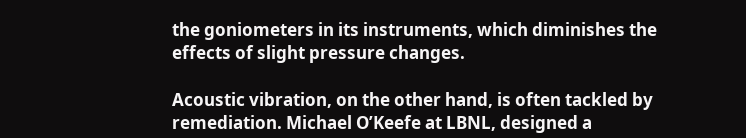the goniometers in its instruments, which diminishes the effects of slight pressure changes.

Acoustic vibration, on the other hand, is often tackled by remediation. Michael O’Keefe at LBNL, designed a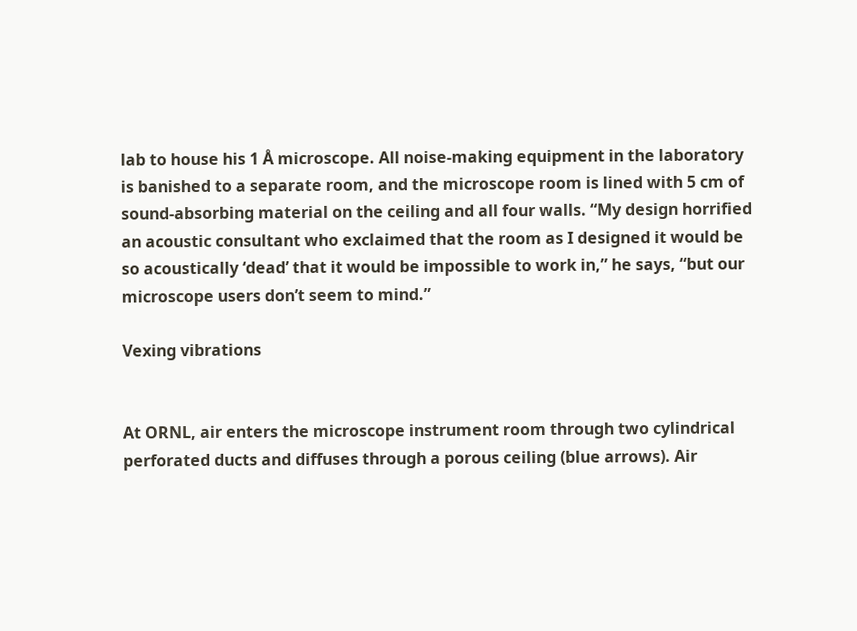lab to house his 1 Å microscope. All noise-making equipment in the laboratory is banished to a separate room, and the microscope room is lined with 5 cm of sound-absorbing material on the ceiling and all four walls. “My design horrified an acoustic consultant who exclaimed that the room as I designed it would be so acoustically ‘dead’ that it would be impossible to work in,” he says, “but our microscope users don’t seem to mind.”

Vexing vibrations


At ORNL, air enters the microscope instrument room through two cylindrical perforated ducts and diffuses through a porous ceiling (blue arrows). Air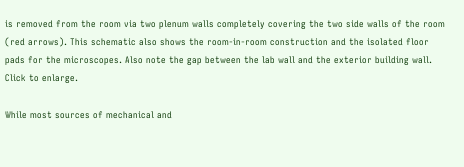is removed from the room via two plenum walls completely covering the two side walls of the room (red arrows). This schematic also shows the room-in-room construction and the isolated floor pads for the microscopes. Also note the gap between the lab wall and the exterior building wall. Click to enlarge.

While most sources of mechanical and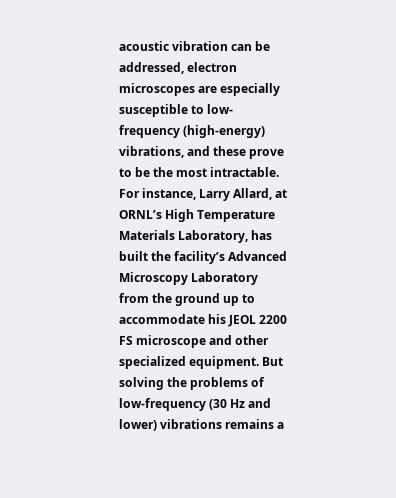acoustic vibration can be addressed, electron microscopes are especially susceptible to low-frequency (high-energy) vibrations, and these prove to be the most intractable. For instance, Larry Allard, at ORNL’s High Temperature Materials Laboratory, has built the facility’s Advanced Microscopy Laboratory from the ground up to accommodate his JEOL 2200 FS microscope and other specialized equipment. But solving the problems of low-frequency (30 Hz and lower) vibrations remains a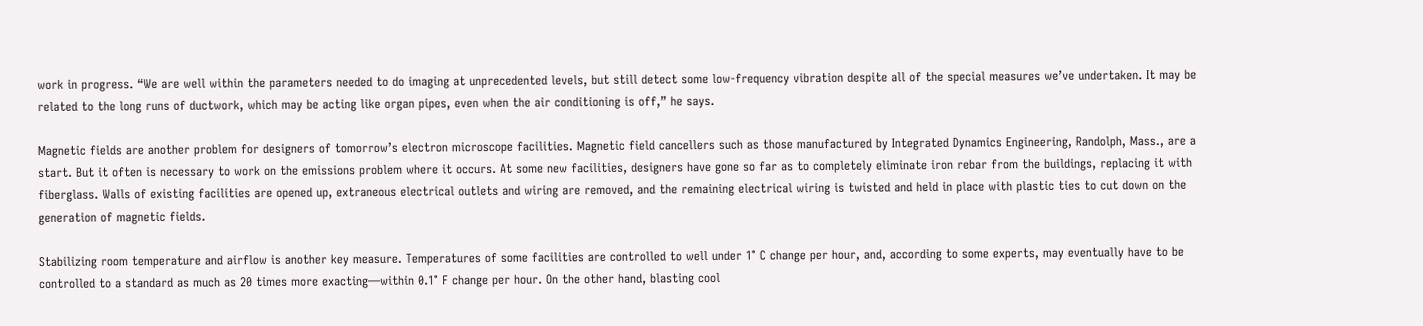work in progress. “We are well within the parameters needed to do imaging at unprecedented levels, but still detect some low-frequency vibration despite all of the special measures we’ve undertaken. It may be related to the long runs of ductwork, which may be acting like organ pipes, even when the air conditioning is off,” he says.

Magnetic fields are another problem for designers of tomorrow’s electron microscope facilities. Magnetic field cancellers such as those manufactured by Integrated Dynamics Engineering, Randolph, Mass., are a start. But it often is necessary to work on the emissions problem where it occurs. At some new facilities, designers have gone so far as to completely eliminate iron rebar from the buildings, replacing it with fiberglass. Walls of existing facilities are opened up, extraneous electrical outlets and wiring are removed, and the remaining electrical wiring is twisted and held in place with plastic ties to cut down on the generation of magnetic fields.

Stabilizing room temperature and airflow is another key measure. Temperatures of some facilities are controlled to well under 1° C change per hour, and, according to some experts, may eventually have to be controlled to a standard as much as 20 times more exacting—within 0.1° F change per hour. On the other hand, blasting cool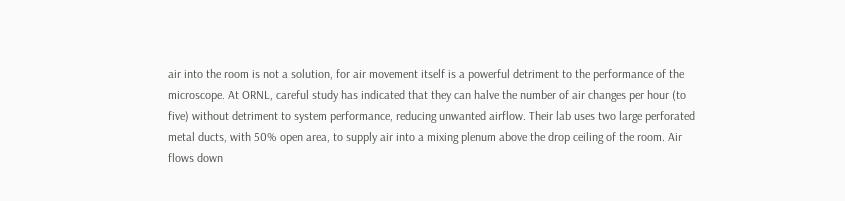air into the room is not a solution, for air movement itself is a powerful detriment to the performance of the microscope. At ORNL, careful study has indicated that they can halve the number of air changes per hour (to five) without detriment to system performance, reducing unwanted airflow. Their lab uses two large perforated metal ducts, with 50% open area, to supply air into a mixing plenum above the drop ceiling of the room. Air flows down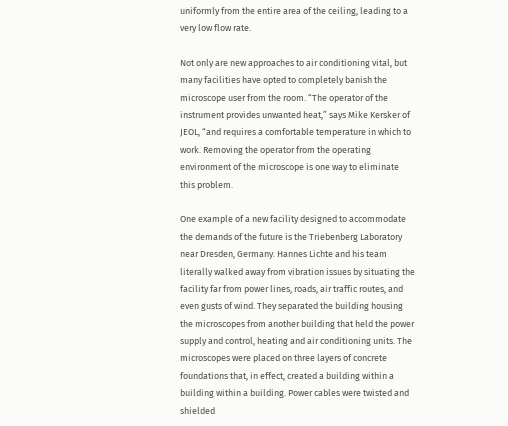uniformly from the entire area of the ceiling, leading to a very low flow rate.

Not only are new approaches to air conditioning vital, but many facilities have opted to completely banish the microscope user from the room. “The operator of the instrument provides unwanted heat,” says Mike Kersker of JEOL, “and requires a comfortable temperature in which to work. Removing the operator from the operating environment of the microscope is one way to eliminate this problem.

One example of a new facility designed to accommodate the demands of the future is the Triebenberg Laboratory near Dresden, Germany. Hannes Lichte and his team literally walked away from vibration issues by situating the facility far from power lines, roads, air traffic routes, and even gusts of wind. They separated the building housing the microscopes from another building that held the power supply and control, heating and air conditioning units. The microscopes were placed on three layers of concrete foundations that, in effect, created a building within a building within a building. Power cables were twisted and shielded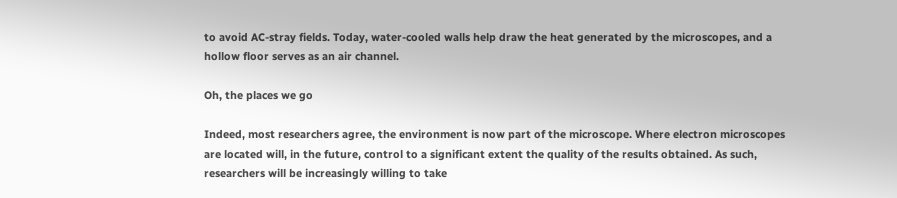to avoid AC-stray fields. Today, water-cooled walls help draw the heat generated by the microscopes, and a hollow floor serves as an air channel.

Oh, the places we go

Indeed, most researchers agree, the environment is now part of the microscope. Where electron microscopes are located will, in the future, control to a significant extent the quality of the results obtained. As such, researchers will be increasingly willing to take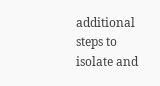additional steps to isolate and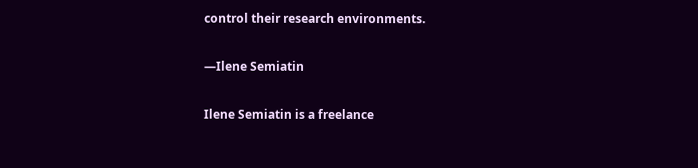control their research environments.

—Ilene Semiatin

Ilene Semiatin is a freelance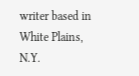writer based in White Plains, N.Y.